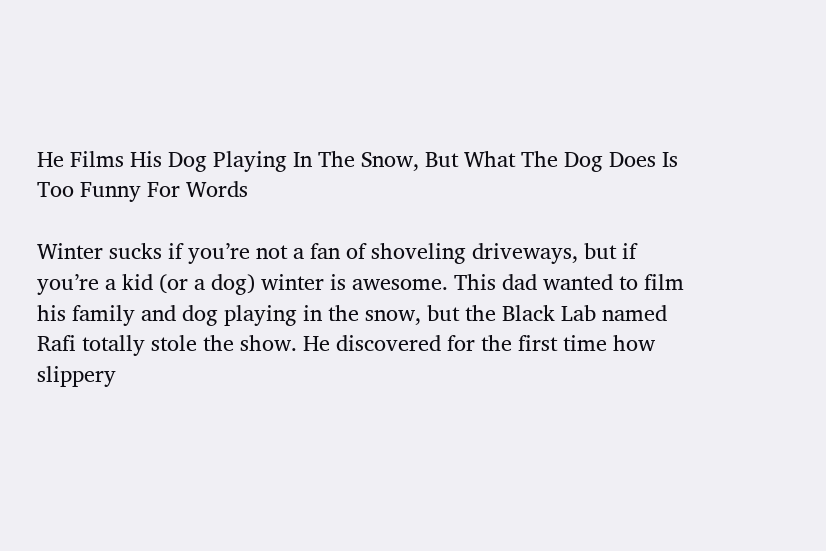He Films His Dog Playing In The Snow, But What The Dog Does Is Too Funny For Words

Winter sucks if you’re not a fan of shoveling driveways, but if you’re a kid (or a dog) winter is awesome. This dad wanted to film his family and dog playing in the snow, but the Black Lab named Rafi totally stole the show. He discovered for the first time how slippery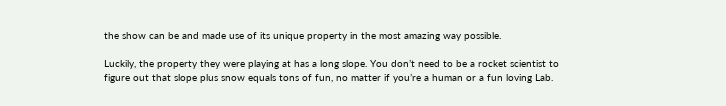the show can be and made use of its unique property in the most amazing way possible.

Luckily, the property they were playing at has a long slope. You don’t need to be a rocket scientist to figure out that slope plus snow equals tons of fun, no matter if you’re a human or a fun loving Lab.